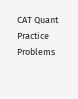CAT Quant Practice Problems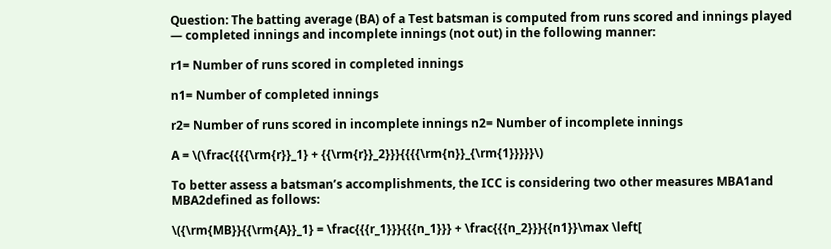Question: The batting average (BA) of a Test batsman is computed from runs scored and innings played — completed innings and incomplete innings (not out) in the following manner:

r1= Number of runs scored in completed innings

n1= Number of completed innings

r2= Number of runs scored in incomplete innings n2= Number of incomplete innings

A = \(\frac{{{{\rm{r}}_1} + {{\rm{r}}_2}}}{{{{\rm{n}}_{\rm{1}}}}}\)

To better assess a batsman’s accomplishments, the ICC is considering two other measures MBA1and MBA2defined as follows:

\({\rm{MB}}{{\rm{A}}_1} = \frac{{{r_1}}}{{{n_1}}} + \frac{{{n_2}}}{{n1}}\max \left[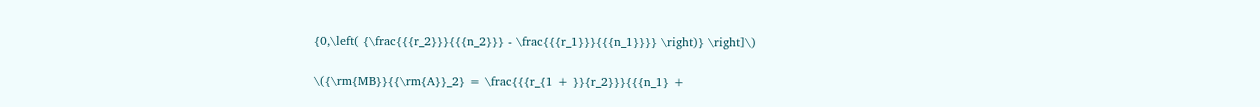{0,\left( {\frac{{{r_2}}}{{{n_2}}} - \frac{{{r_1}}}{{{n_1}}}} \right)} \right]\)

\({\rm{MB}}{{\rm{A}}_2} = \frac{{{r_{1 + }}{r_2}}}{{{n_1} +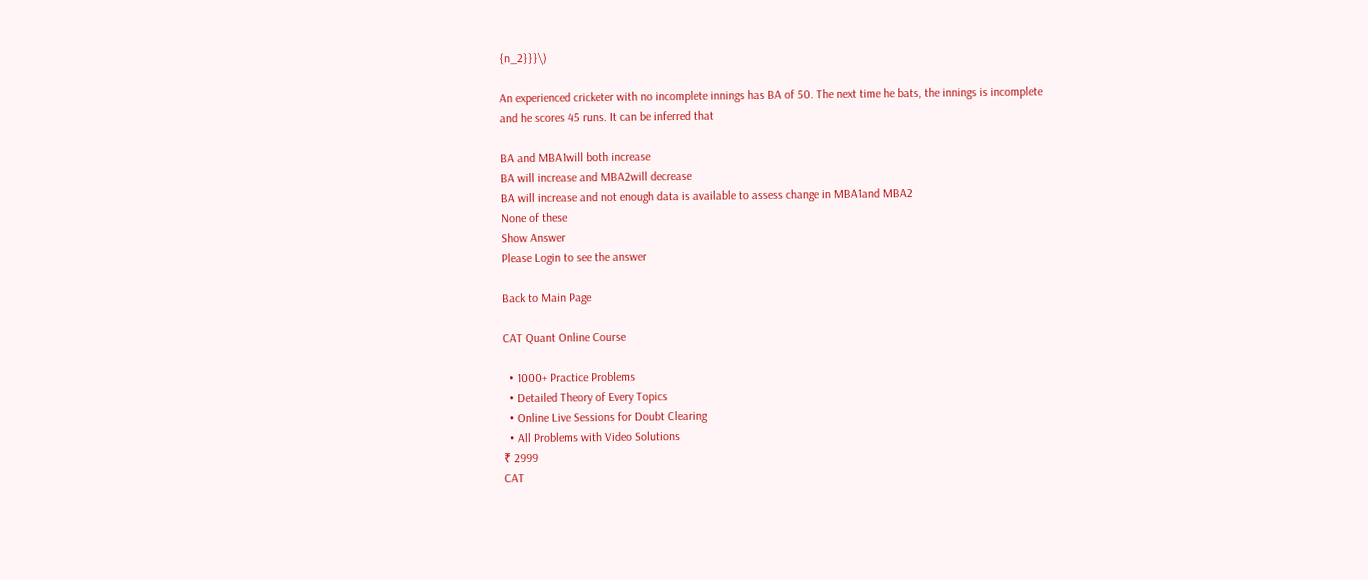{n_2}}}\)

An experienced cricketer with no incomplete innings has BA of 50. The next time he bats, the innings is incomplete and he scores 45 runs. It can be inferred that

BA and MBA1will both increase
BA will increase and MBA2will decrease
BA will increase and not enough data is available to assess change in MBA1and MBA2
None of these
Show Answer
Please Login to see the answer

Back to Main Page

CAT Quant Online Course

  • 1000+ Practice Problems
  • Detailed Theory of Every Topics
  • Online Live Sessions for Doubt Clearing
  • All Problems with Video Solutions
₹ 2999
CAT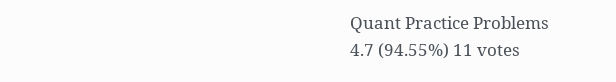Quant Practice Problems
4.7 (94.55%) 11 votes